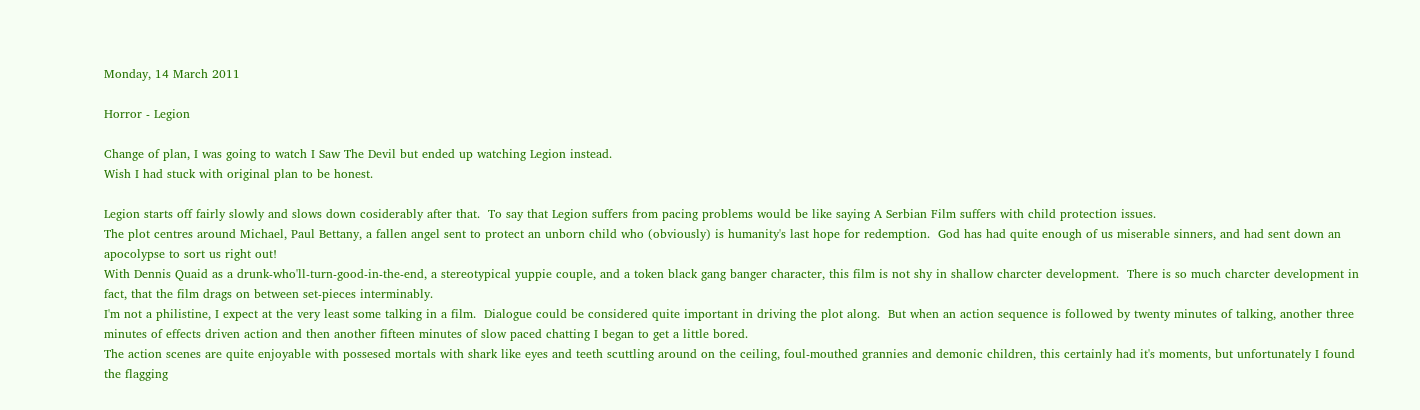Monday, 14 March 2011

Horror - Legion

Change of plan, I was going to watch I Saw The Devil but ended up watching Legion instead.
Wish I had stuck with original plan to be honest.

Legion starts off fairly slowly and slows down cosiderably after that.  To say that Legion suffers from pacing problems would be like saying A Serbian Film suffers with child protection issues.
The plot centres around Michael, Paul Bettany, a fallen angel sent to protect an unborn child who (obviously) is humanity's last hope for redemption.  God has had quite enough of us miserable sinners, and had sent down an apocolypse to sort us right out!
With Dennis Quaid as a drunk-who'll-turn-good-in-the-end, a stereotypical yuppie couple, and a token black gang banger character, this film is not shy in shallow charcter development.  There is so much charcter development in fact, that the film drags on between set-pieces interminably.
I'm not a philistine, I expect at the very least some talking in a film.  Dialogue could be considered quite important in driving the plot along.  But when an action sequence is followed by twenty minutes of talking, another three minutes of effects driven action and then another fifteen minutes of slow paced chatting I began to get a little bored.
The action scenes are quite enjoyable with possesed mortals with shark like eyes and teeth scuttling around on the ceiling, foul-mouthed grannies and demonic children, this certainly had it's moments, but unfortunately I found the flagging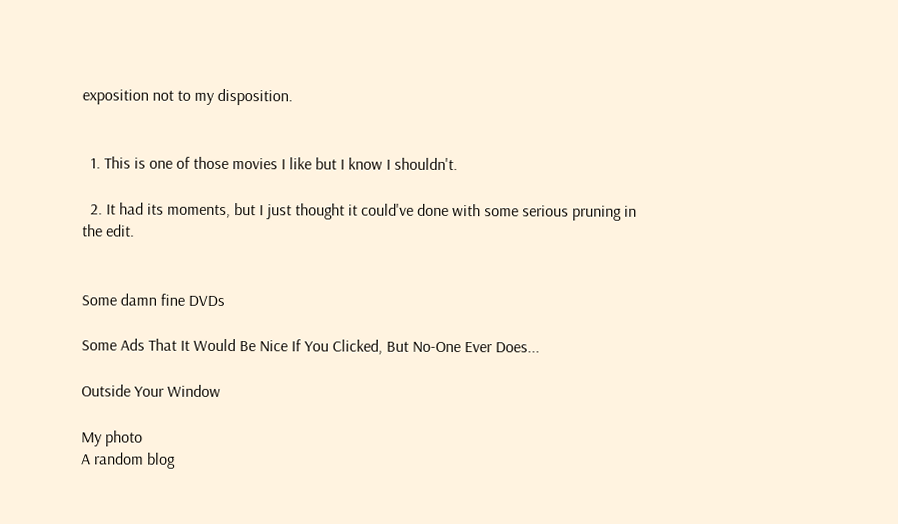exposition not to my disposition.


  1. This is one of those movies I like but I know I shouldn't.

  2. It had its moments, but I just thought it could've done with some serious pruning in the edit.


Some damn fine DVDs

Some Ads That It Would Be Nice If You Clicked, But No-One Ever Does...

Outside Your Window

My photo
A random blog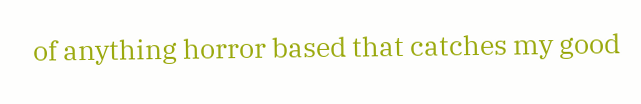of anything horror based that catches my good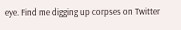eye. Find me digging up corpses on Twitter